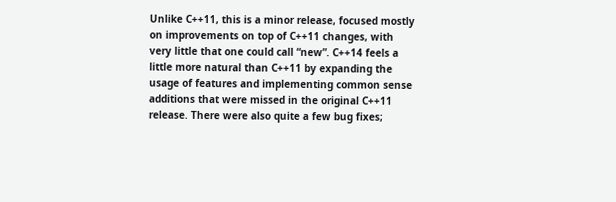Unlike C++11, this is a minor release, focused mostly on improvements on top of C++11 changes, with very little that one could call “new”. C++14 feels a little more natural than C++11 by expanding the usage of features and implementing common sense additions that were missed in the original C++11 release. There were also quite a few bug fixes;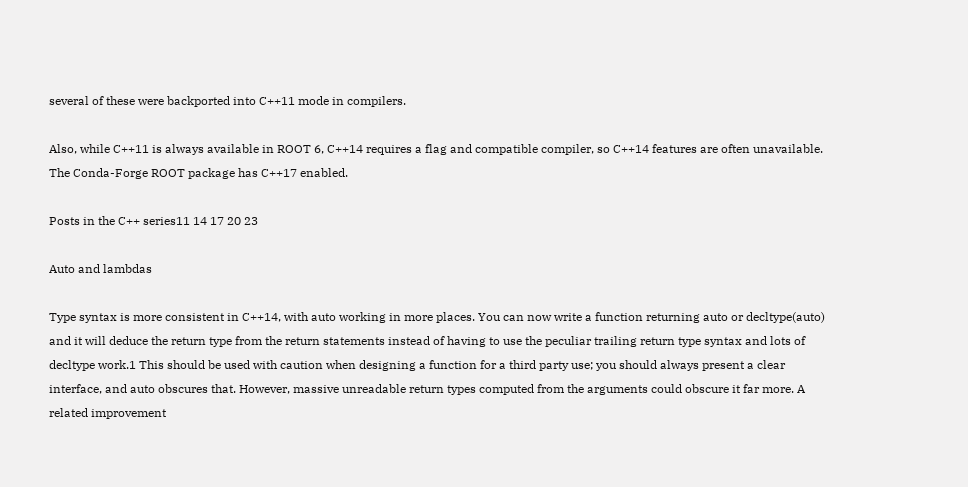several of these were backported into C++11 mode in compilers.

Also, while C++11 is always available in ROOT 6, C++14 requires a flag and compatible compiler, so C++14 features are often unavailable. The Conda-Forge ROOT package has C++17 enabled.

Posts in the C++ series11 14 17 20 23

Auto and lambdas

Type syntax is more consistent in C++14, with auto working in more places. You can now write a function returning auto or decltype(auto) and it will deduce the return type from the return statements instead of having to use the peculiar trailing return type syntax and lots of decltype work.1 This should be used with caution when designing a function for a third party use; you should always present a clear interface, and auto obscures that. However, massive unreadable return types computed from the arguments could obscure it far more. A related improvement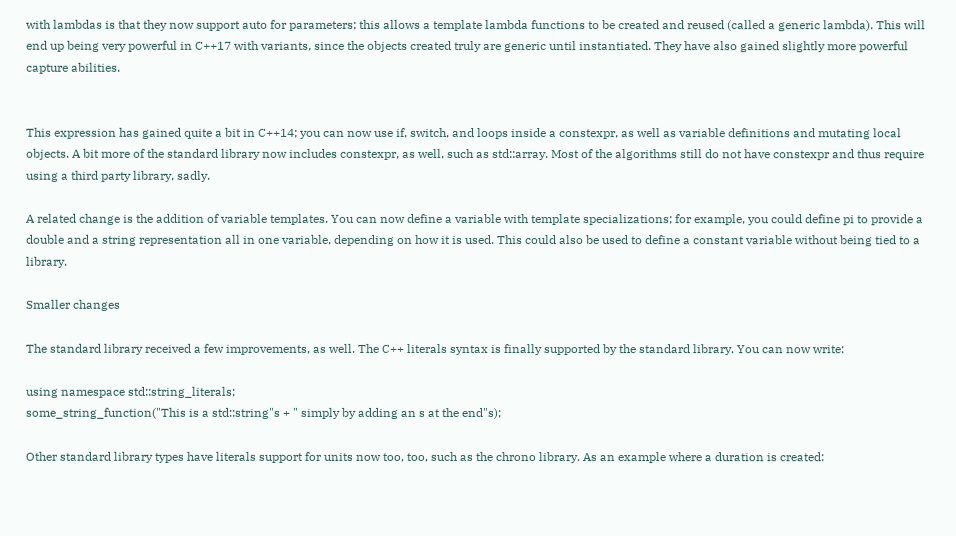with lambdas is that they now support auto for parameters; this allows a template lambda functions to be created and reused (called a generic lambda). This will end up being very powerful in C++17 with variants, since the objects created truly are generic until instantiated. They have also gained slightly more powerful capture abilities.


This expression has gained quite a bit in C++14; you can now use if, switch, and loops inside a constexpr, as well as variable definitions and mutating local objects. A bit more of the standard library now includes constexpr, as well, such as std::array. Most of the algorithms still do not have constexpr and thus require using a third party library, sadly.

A related change is the addition of variable templates. You can now define a variable with template specializations; for example, you could define pi to provide a double and a string representation all in one variable, depending on how it is used. This could also be used to define a constant variable without being tied to a library.

Smaller changes

The standard library received a few improvements, as well. The C++ literals syntax is finally supported by the standard library. You can now write:

using namespace std::string_literals;
some_string_function("This is a std::string"s + " simply by adding an s at the end"s);

Other standard library types have literals support for units now too, too, such as the chrono library. As an example where a duration is created: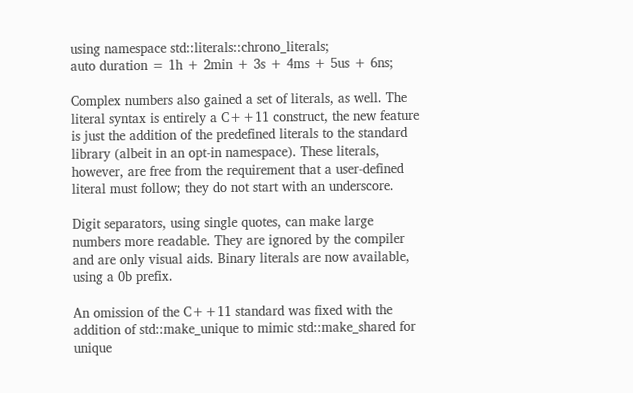using namespace std::literals::chrono_literals;
auto duration = 1h + 2min + 3s + 4ms + 5us + 6ns;

Complex numbers also gained a set of literals, as well. The literal syntax is entirely a C++11 construct, the new feature is just the addition of the predefined literals to the standard library (albeit in an opt-in namespace). These literals, however, are free from the requirement that a user-defined literal must follow; they do not start with an underscore.

Digit separators, using single quotes, can make large numbers more readable. They are ignored by the compiler and are only visual aids. Binary literals are now available, using a 0b prefix.

An omission of the C++11 standard was fixed with the addition of std::make_unique to mimic std::make_shared for unique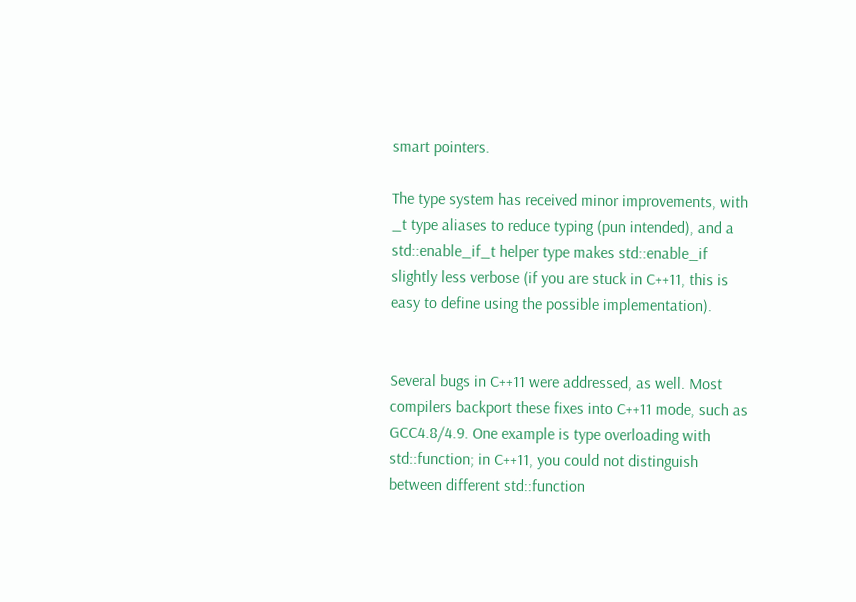smart pointers.

The type system has received minor improvements, with _t type aliases to reduce typing (pun intended), and a std::enable_if_t helper type makes std::enable_if slightly less verbose (if you are stuck in C++11, this is easy to define using the possible implementation).


Several bugs in C++11 were addressed, as well. Most compilers backport these fixes into C++11 mode, such as GCC4.8/4.9. One example is type overloading with std::function; in C++11, you could not distinguish between different std::function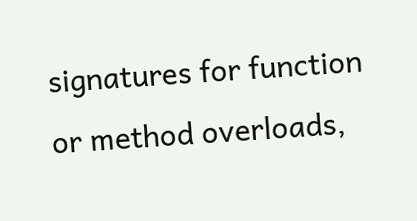signatures for function or method overloads,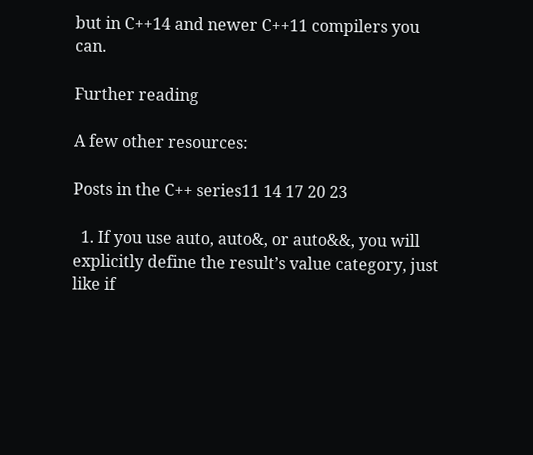but in C++14 and newer C++11 compilers you can.

Further reading

A few other resources:

Posts in the C++ series11 14 17 20 23

  1. If you use auto, auto&, or auto&&, you will explicitly define the result’s value category, just like if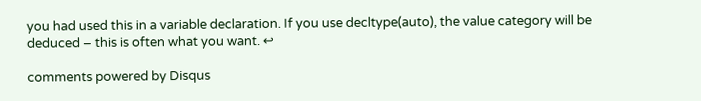you had used this in a variable declaration. If you use decltype(auto), the value category will be deduced – this is often what you want. ↩

comments powered by Disqus